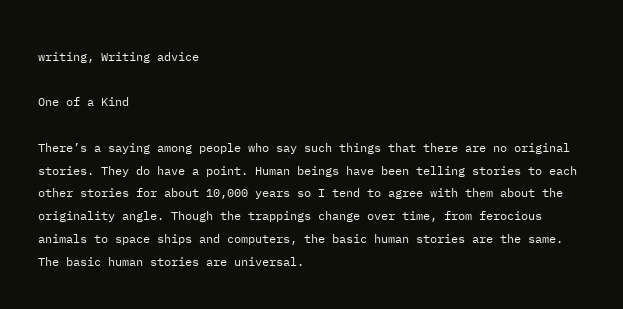writing, Writing advice

One of a Kind

There’s a saying among people who say such things that there are no original stories. They do have a point. Human beings have been telling stories to each other stories for about 10,000 years so I tend to agree with them about the originality angle. Though the trappings change over time, from ferocious animals to space ships and computers, the basic human stories are the same. The basic human stories are universal.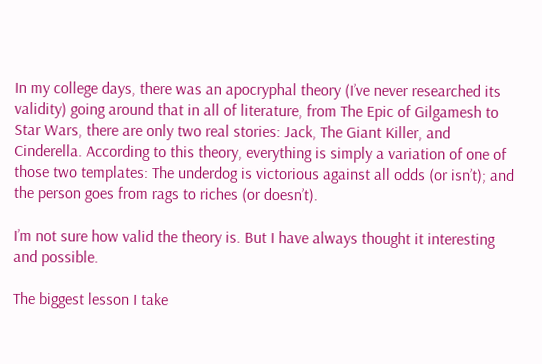In my college days, there was an apocryphal theory (I’ve never researched its validity) going around that in all of literature, from The Epic of Gilgamesh to Star Wars, there are only two real stories: Jack, The Giant Killer, and Cinderella. According to this theory, everything is simply a variation of one of those two templates: The underdog is victorious against all odds (or isn’t); and the person goes from rags to riches (or doesn’t).

I’m not sure how valid the theory is. But I have always thought it interesting and possible.

The biggest lesson I take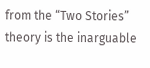from the “Two Stories” theory is the inarguable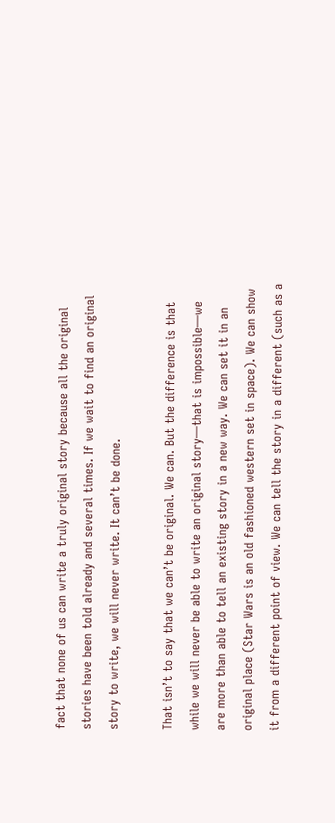fact that none of us can write a truly original story because all the original stories have been told already and several times. If we wait to find an original story to write, we will never write. It can’t be done.

That isn’t to say that we can’t be original. We can. But the difference is that while we will never be able to write an original story—that is impossible—we are more than able to tell an existing story in a new way. We can set it in an original place (Star Wars is an old fashioned western set in space). We can show it from a different point of view. We can tell the story in a different (such as a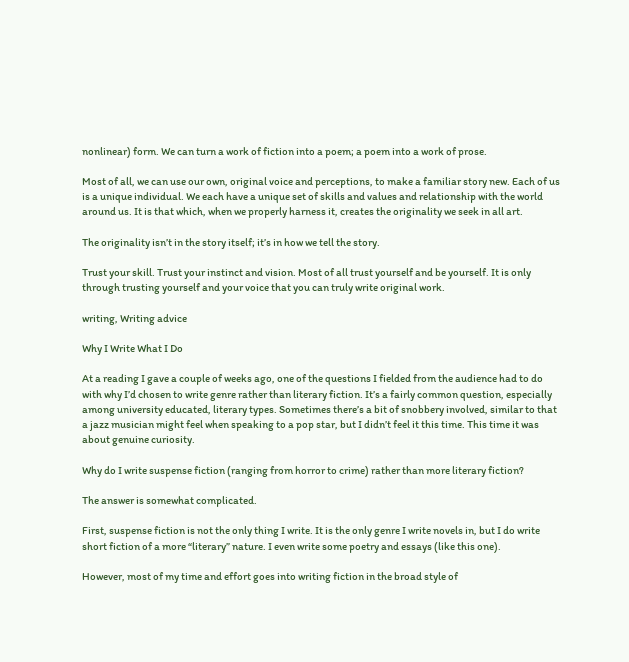nonlinear) form. We can turn a work of fiction into a poem; a poem into a work of prose.

Most of all, we can use our own, original voice and perceptions, to make a familiar story new. Each of us is a unique individual. We each have a unique set of skills and values and relationship with the world around us. It is that which, when we properly harness it, creates the originality we seek in all art.

The originality isn’t in the story itself; it’s in how we tell the story.

Trust your skill. Trust your instinct and vision. Most of all trust yourself and be yourself. It is only through trusting yourself and your voice that you can truly write original work.

writing, Writing advice

Why I Write What I Do

At a reading I gave a couple of weeks ago, one of the questions I fielded from the audience had to do with why I’d chosen to write genre rather than literary fiction. It’s a fairly common question, especially among university educated, literary types. Sometimes there’s a bit of snobbery involved, similar to that a jazz musician might feel when speaking to a pop star, but I didn’t feel it this time. This time it was about genuine curiosity.

Why do I write suspense fiction (ranging from horror to crime) rather than more literary fiction?

The answer is somewhat complicated.

First, suspense fiction is not the only thing I write. It is the only genre I write novels in, but I do write short fiction of a more “literary” nature. I even write some poetry and essays (like this one).

However, most of my time and effort goes into writing fiction in the broad style of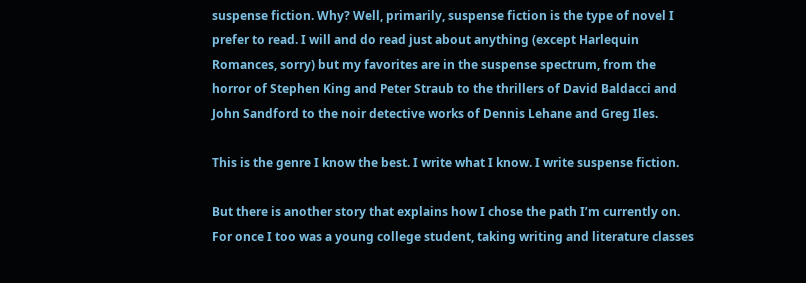suspense fiction. Why? Well, primarily, suspense fiction is the type of novel I prefer to read. I will and do read just about anything (except Harlequin Romances, sorry) but my favorites are in the suspense spectrum, from the horror of Stephen King and Peter Straub to the thrillers of David Baldacci and John Sandford to the noir detective works of Dennis Lehane and Greg Iles.

This is the genre I know the best. I write what I know. I write suspense fiction.

But there is another story that explains how I chose the path I’m currently on. For once I too was a young college student, taking writing and literature classes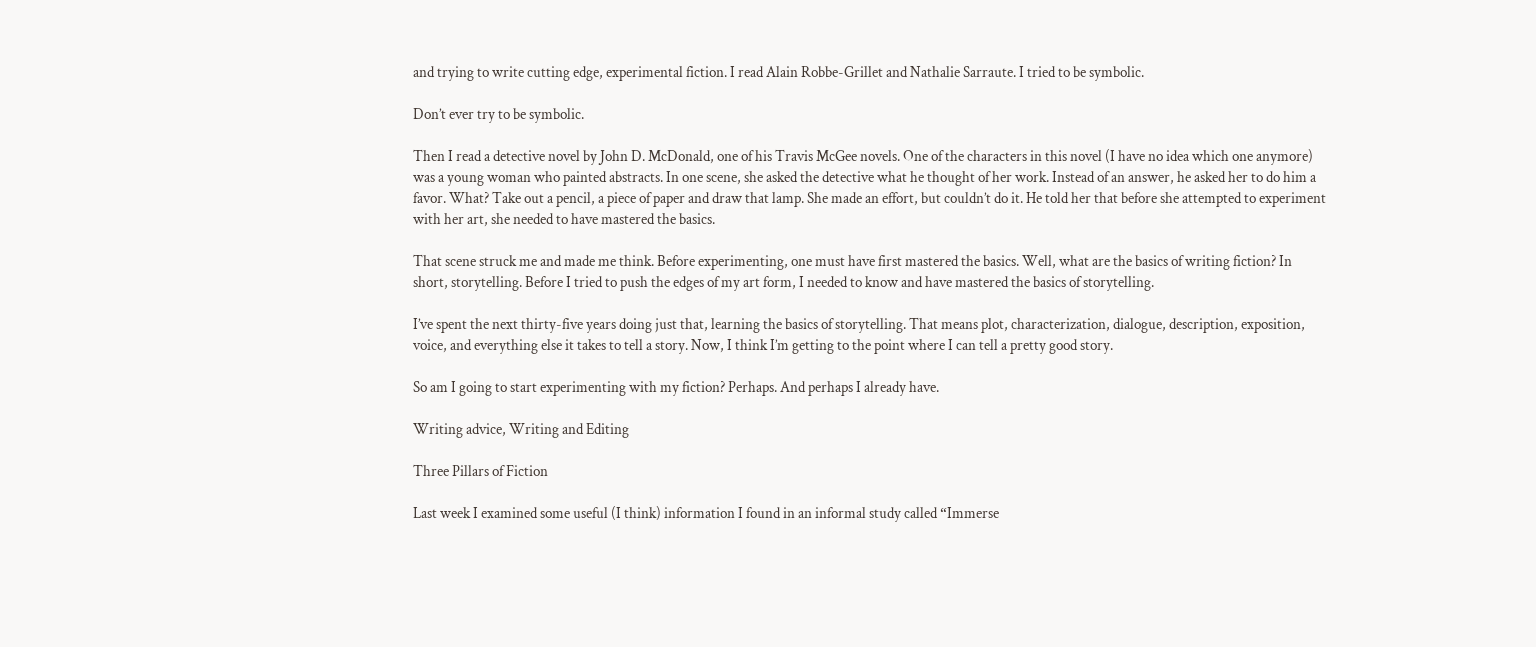and trying to write cutting edge, experimental fiction. I read Alain Robbe-Grillet and Nathalie Sarraute. I tried to be symbolic.

Don’t ever try to be symbolic.

Then I read a detective novel by John D. McDonald, one of his Travis McGee novels. One of the characters in this novel (I have no idea which one anymore) was a young woman who painted abstracts. In one scene, she asked the detective what he thought of her work. Instead of an answer, he asked her to do him a favor. What? Take out a pencil, a piece of paper and draw that lamp. She made an effort, but couldn’t do it. He told her that before she attempted to experiment with her art, she needed to have mastered the basics.

That scene struck me and made me think. Before experimenting, one must have first mastered the basics. Well, what are the basics of writing fiction? In short, storytelling. Before I tried to push the edges of my art form, I needed to know and have mastered the basics of storytelling.

I’ve spent the next thirty-five years doing just that, learning the basics of storytelling. That means plot, characterization, dialogue, description, exposition, voice, and everything else it takes to tell a story. Now, I think I’m getting to the point where I can tell a pretty good story.

So am I going to start experimenting with my fiction? Perhaps. And perhaps I already have.

Writing advice, Writing and Editing

Three Pillars of Fiction

Last week I examined some useful (I think) information I found in an informal study called “Immerse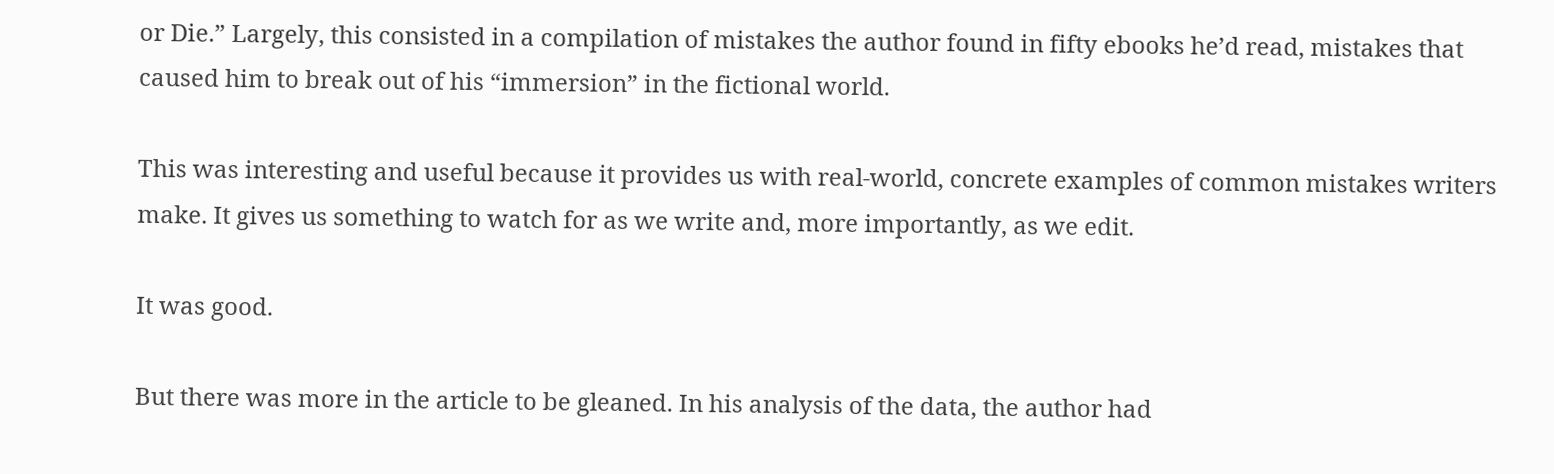or Die.” Largely, this consisted in a compilation of mistakes the author found in fifty ebooks he’d read, mistakes that caused him to break out of his “immersion” in the fictional world.

This was interesting and useful because it provides us with real-world, concrete examples of common mistakes writers make. It gives us something to watch for as we write and, more importantly, as we edit.

It was good.

But there was more in the article to be gleaned. In his analysis of the data, the author had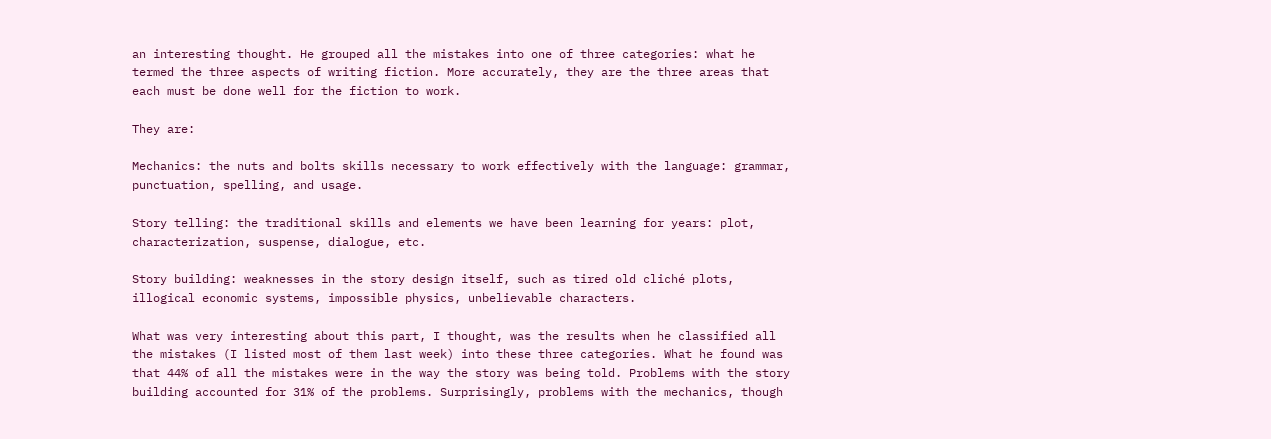an interesting thought. He grouped all the mistakes into one of three categories: what he termed the three aspects of writing fiction. More accurately, they are the three areas that each must be done well for the fiction to work.

They are:

Mechanics: the nuts and bolts skills necessary to work effectively with the language: grammar, punctuation, spelling, and usage.

Story telling: the traditional skills and elements we have been learning for years: plot, characterization, suspense, dialogue, etc.

Story building: weaknesses in the story design itself, such as tired old cliché plots, illogical economic systems, impossible physics, unbelievable characters.

What was very interesting about this part, I thought, was the results when he classified all the mistakes (I listed most of them last week) into these three categories. What he found was that 44% of all the mistakes were in the way the story was being told. Problems with the story building accounted for 31% of the problems. Surprisingly, problems with the mechanics, though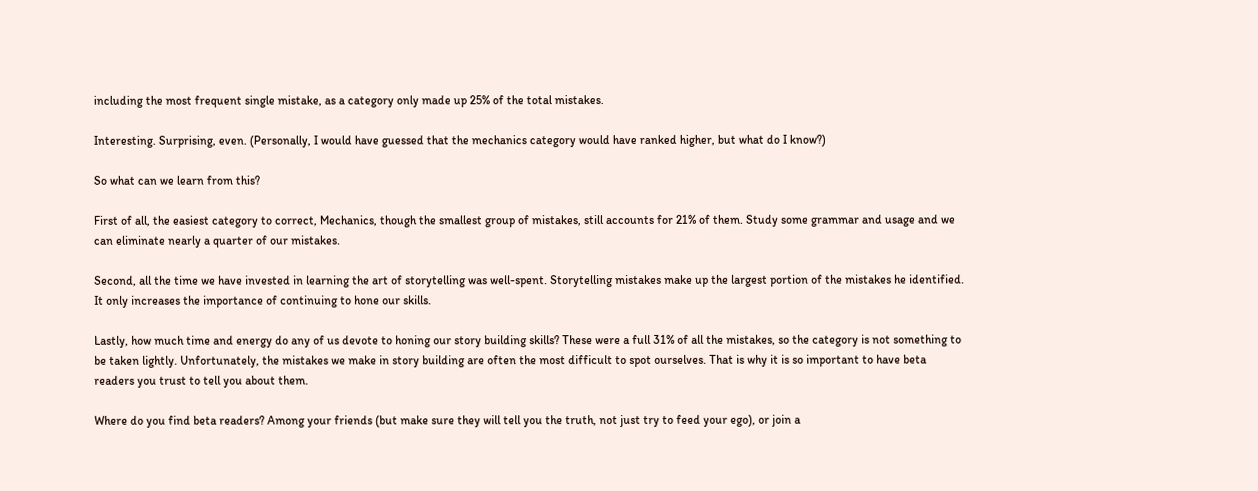including the most frequent single mistake, as a category only made up 25% of the total mistakes.

Interesting. Surprising, even. (Personally, I would have guessed that the mechanics category would have ranked higher, but what do I know?)

So what can we learn from this?

First of all, the easiest category to correct, Mechanics, though the smallest group of mistakes, still accounts for 21% of them. Study some grammar and usage and we can eliminate nearly a quarter of our mistakes.

Second, all the time we have invested in learning the art of storytelling was well-spent. Storytelling mistakes make up the largest portion of the mistakes he identified. It only increases the importance of continuing to hone our skills.

Lastly, how much time and energy do any of us devote to honing our story building skills? These were a full 31% of all the mistakes, so the category is not something to be taken lightly. Unfortunately, the mistakes we make in story building are often the most difficult to spot ourselves. That is why it is so important to have beta readers you trust to tell you about them.

Where do you find beta readers? Among your friends (but make sure they will tell you the truth, not just try to feed your ego), or join a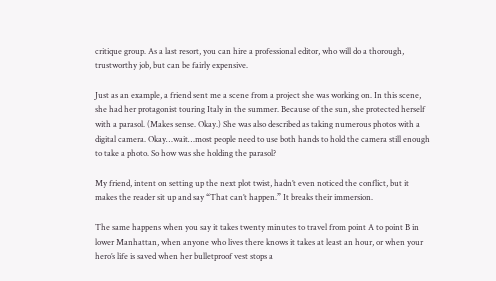critique group. As a last resort, you can hire a professional editor, who will do a thorough, trustworthy job, but can be fairly expensive.

Just as an example, a friend sent me a scene from a project she was working on. In this scene, she had her protagonist touring Italy in the summer. Because of the sun, she protected herself with a parasol. (Makes sense. Okay.) She was also described as taking numerous photos with a digital camera. Okay…wait…most people need to use both hands to hold the camera still enough to take a photo. So how was she holding the parasol?

My friend, intent on setting up the next plot twist, hadn’t even noticed the conflict, but it makes the reader sit up and say “That can’t happen.” It breaks their immersion.

The same happens when you say it takes twenty minutes to travel from point A to point B in lower Manhattan, when anyone who lives there knows it takes at least an hour, or when your hero’s life is saved when her bulletproof vest stops a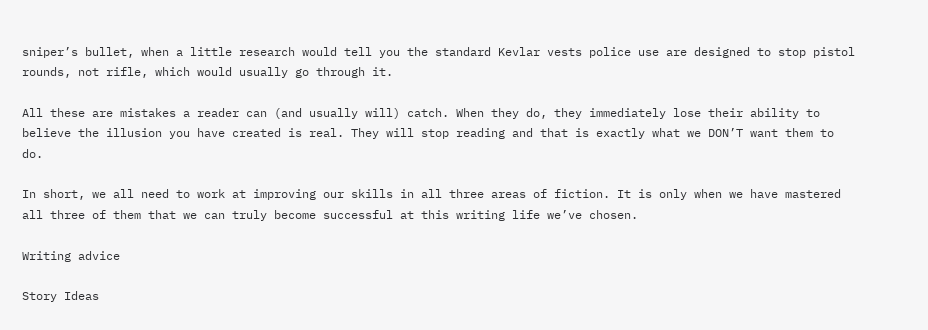sniper’s bullet, when a little research would tell you the standard Kevlar vests police use are designed to stop pistol rounds, not rifle, which would usually go through it.

All these are mistakes a reader can (and usually will) catch. When they do, they immediately lose their ability to believe the illusion you have created is real. They will stop reading and that is exactly what we DON’T want them to do.

In short, we all need to work at improving our skills in all three areas of fiction. It is only when we have mastered all three of them that we can truly become successful at this writing life we’ve chosen.

Writing advice

Story Ideas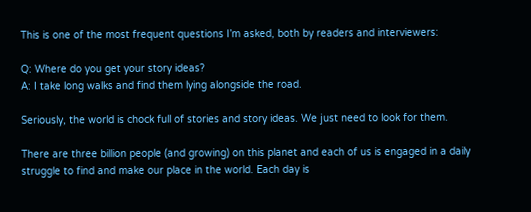This is one of the most frequent questions I’m asked, both by readers and interviewers:

Q: Where do you get your story ideas?
A: I take long walks and find them lying alongside the road.

Seriously, the world is chock full of stories and story ideas. We just need to look for them.

There are three billion people (and growing) on this planet and each of us is engaged in a daily struggle to find and make our place in the world. Each day is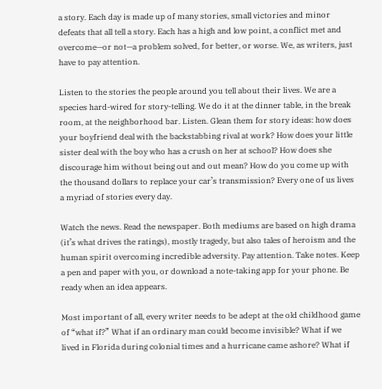a story. Each day is made up of many stories, small victories and minor defeats that all tell a story. Each has a high and low point, a conflict met and overcome—or not—a problem solved, for better, or worse. We, as writers, just have to pay attention.

Listen to the stories the people around you tell about their lives. We are a species hard-wired for story-telling. We do it at the dinner table, in the break room, at the neighborhood bar. Listen. Glean them for story ideas: how does your boyfriend deal with the backstabbing rival at work? How does your little sister deal with the boy who has a crush on her at school? How does she discourage him without being out and out mean? How do you come up with the thousand dollars to replace your car’s transmission? Every one of us lives a myriad of stories every day.

Watch the news. Read the newspaper. Both mediums are based on high drama (it’s what drives the ratings), mostly tragedy, but also tales of heroism and the human spirit overcoming incredible adversity. Pay attention. Take notes. Keep a pen and paper with you, or download a note-taking app for your phone. Be ready when an idea appears.

Most important of all, every writer needs to be adept at the old childhood game of “what if?” What if an ordinary man could become invisible? What if we lived in Florida during colonial times and a hurricane came ashore? What if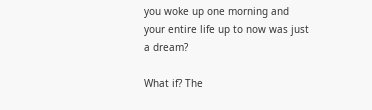you woke up one morning and your entire life up to now was just a dream?

What if? The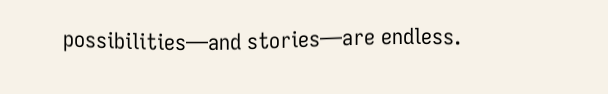possibilities—and stories—are endless.